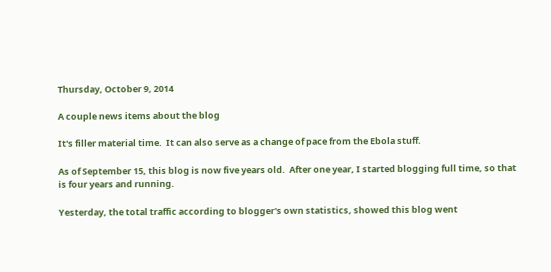Thursday, October 9, 2014

A couple news items about the blog

It's filler material time.  It can also serve as a change of pace from the Ebola stuff.

As of September 15, this blog is now five years old.  After one year, I started blogging full time, so that is four years and running.

Yesterday, the total traffic according to blogger's own statistics, showed this blog went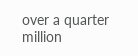over a quarter million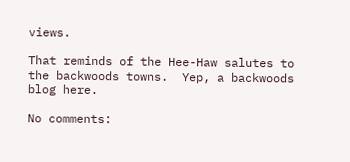views.

That reminds of the Hee-Haw salutes to the backwoods towns.  Yep, a backwoods blog here.

No comments: